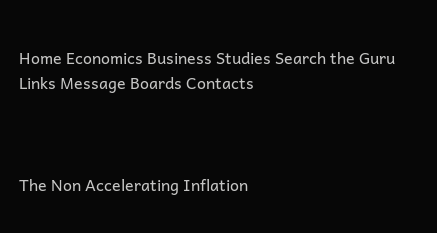Home Economics Business Studies Search the Guru Links Message Boards Contacts



The Non Accelerating Inflation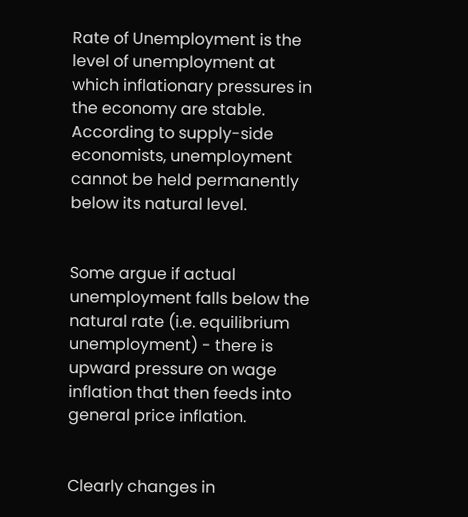Rate of Unemployment is the level of unemployment at which inflationary pressures in the economy are stable. According to supply-side economists, unemployment cannot be held permanently below its natural level.


Some argue if actual unemployment falls below the natural rate (i.e. equilibrium unemployment) - there is upward pressure on wage inflation that then feeds into general price inflation.


Clearly changes in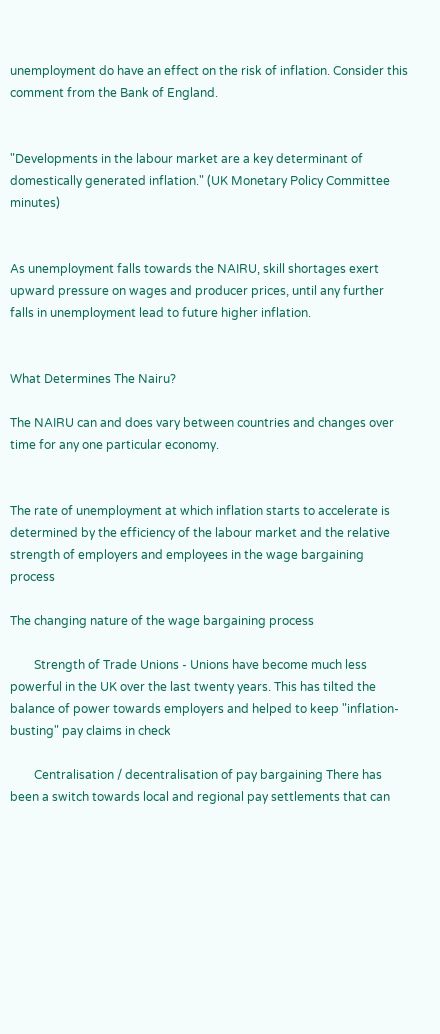unemployment do have an effect on the risk of inflation. Consider this comment from the Bank of England.


"Developments in the labour market are a key determinant of domestically generated inflation." (UK Monetary Policy Committee minutes)


As unemployment falls towards the NAIRU, skill shortages exert upward pressure on wages and producer prices, until any further falls in unemployment lead to future higher inflation.


What Determines The Nairu?

The NAIRU can and does vary between countries and changes over time for any one particular economy.


The rate of unemployment at which inflation starts to accelerate is determined by the efficiency of the labour market and the relative strength of employers and employees in the wage bargaining process

The changing nature of the wage bargaining process

        Strength of Trade Unions - Unions have become much less powerful in the UK over the last twenty years. This has tilted the balance of power towards employers and helped to keep "inflation-busting" pay claims in check

        Centralisation / decentralisation of pay bargaining There has been a switch towards local and regional pay settlements that can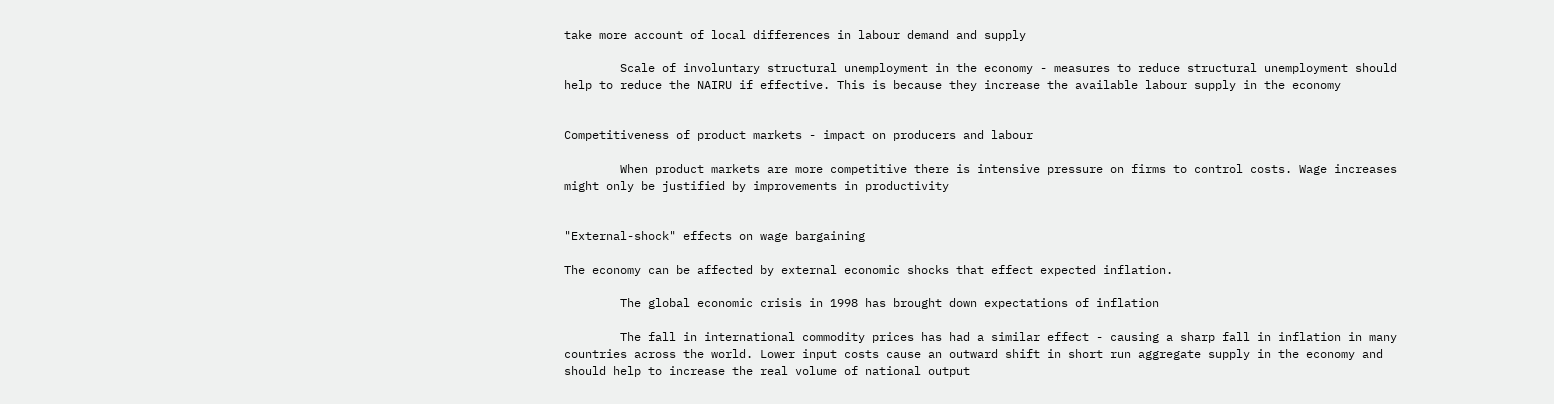take more account of local differences in labour demand and supply

        Scale of involuntary structural unemployment in the economy - measures to reduce structural unemployment should help to reduce the NAIRU if effective. This is because they increase the available labour supply in the economy


Competitiveness of product markets - impact on producers and labour

        When product markets are more competitive there is intensive pressure on firms to control costs. Wage increases might only be justified by improvements in productivity


"External-shock" effects on wage bargaining

The economy can be affected by external economic shocks that effect expected inflation.

        The global economic crisis in 1998 has brought down expectations of inflation

        The fall in international commodity prices has had a similar effect - causing a sharp fall in inflation in many countries across the world. Lower input costs cause an outward shift in short run aggregate supply in the economy and should help to increase the real volume of national output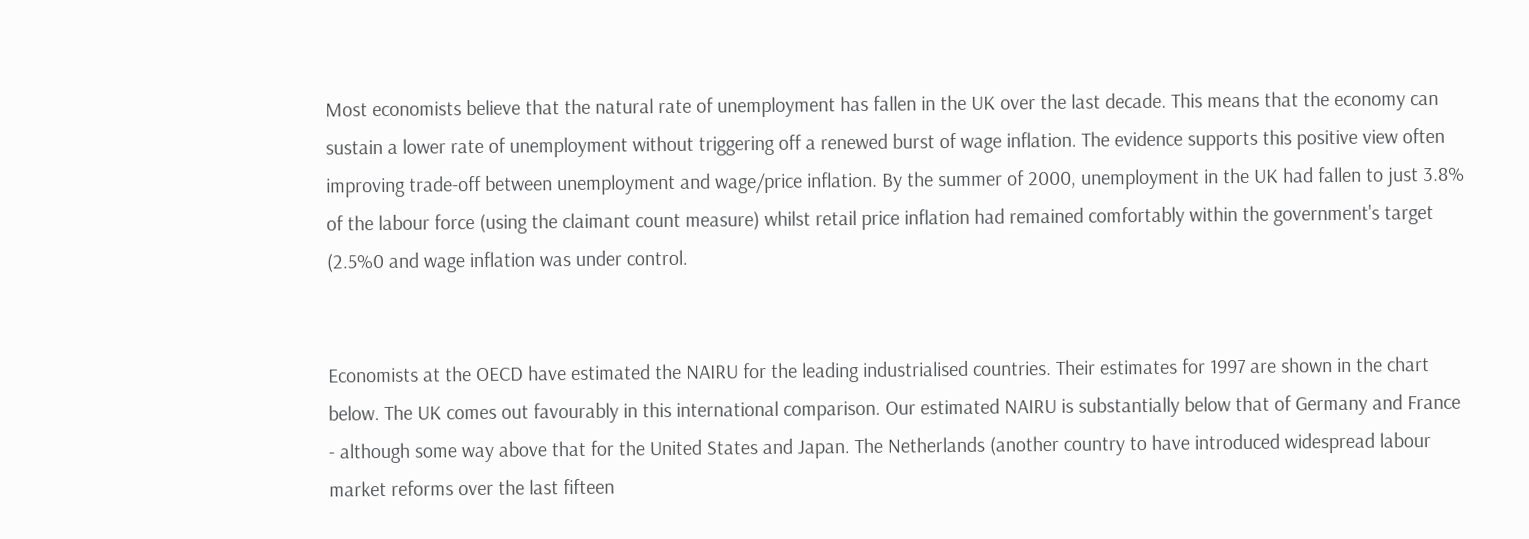Most economists believe that the natural rate of unemployment has fallen in the UK over the last decade. This means that the economy can sustain a lower rate of unemployment without triggering off a renewed burst of wage inflation. The evidence supports this positive view often improving trade-off between unemployment and wage/price inflation. By the summer of 2000, unemployment in the UK had fallen to just 3.8% of the labour force (using the claimant count measure) whilst retail price inflation had remained comfortably within the government's target (2.5%0 and wage inflation was under control.


Economists at the OECD have estimated the NAIRU for the leading industrialised countries. Their estimates for 1997 are shown in the chart below. The UK comes out favourably in this international comparison. Our estimated NAIRU is substantially below that of Germany and France - although some way above that for the United States and Japan. The Netherlands (another country to have introduced widespread labour market reforms over the last fifteen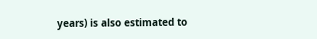years) is also estimated to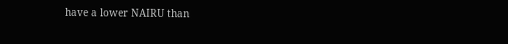have a lower NAIRU than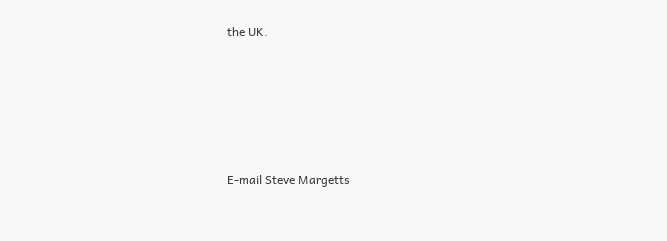the UK.






E-mail Steve Margetts